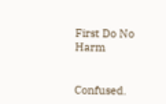First Do No Harm


Confused.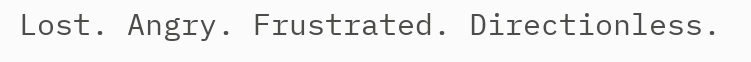Lost. Angry. Frustrated. Directionless.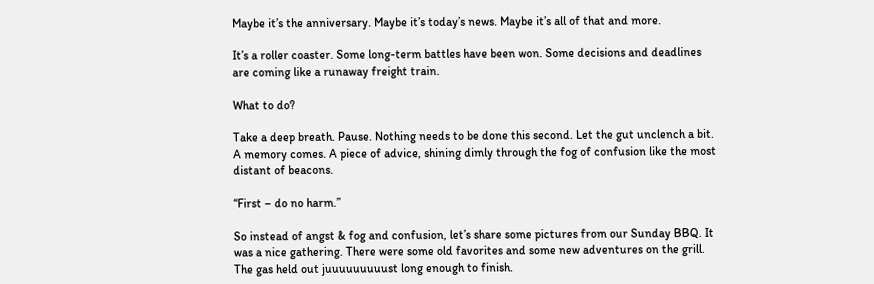Maybe it’s the anniversary. Maybe it’s today’s news. Maybe it’s all of that and more.

It’s a roller coaster. Some long-term battles have been won. Some decisions and deadlines are coming like a runaway freight train.

What to do?

Take a deep breath. Pause. Nothing needs to be done this second. Let the gut unclench a bit. A memory comes. A piece of advice, shining dimly through the fog of confusion like the most distant of beacons.

“First – do no harm.”

So instead of angst & fog and confusion, let’s share some pictures from our Sunday BBQ. It was a nice gathering. There were some old favorites and some new adventures on the grill. The gas held out juuuuuuuuust long enough to finish.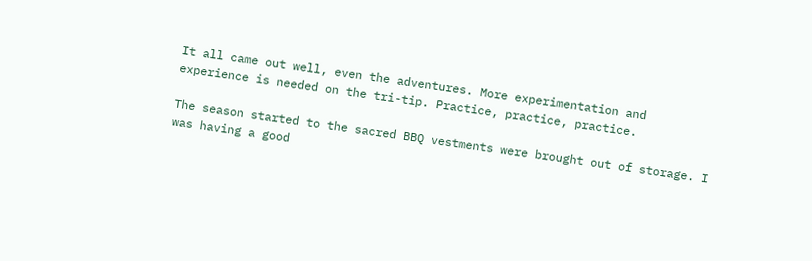It all came out well, even the adventures. More experimentation and experience is needed on the tri-tip. Practice, practice, practice.

The season started to the sacred BBQ vestments were brought out of storage. I was having a good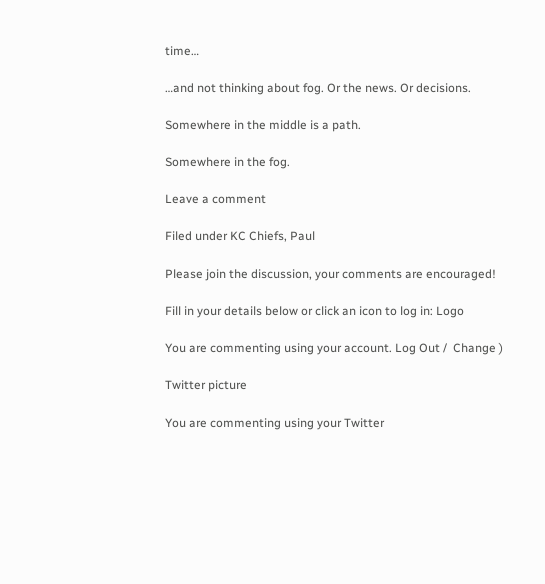time…

…and not thinking about fog. Or the news. Or decisions.

Somewhere in the middle is a path.

Somewhere in the fog.

Leave a comment

Filed under KC Chiefs, Paul

Please join the discussion, your comments are encouraged!

Fill in your details below or click an icon to log in: Logo

You are commenting using your account. Log Out /  Change )

Twitter picture

You are commenting using your Twitter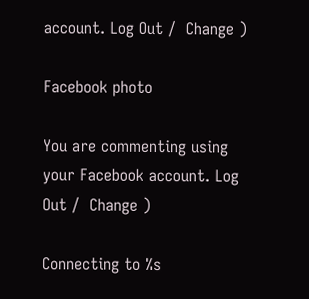account. Log Out /  Change )

Facebook photo

You are commenting using your Facebook account. Log Out /  Change )

Connecting to %s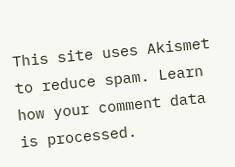This site uses Akismet to reduce spam. Learn how your comment data is processed.